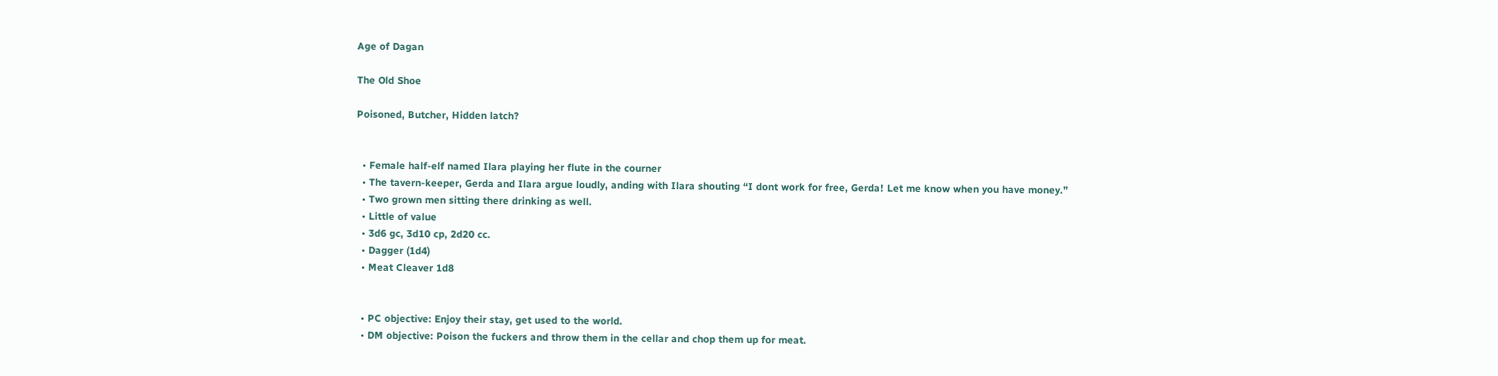Age of Dagan

The Old Shoe

Poisoned, Butcher, Hidden latch?


  • Female half-elf named Ilara playing her flute in the courner
  • The tavern-keeper, Gerda and Ilara argue loudly, anding with Ilara shouting “I dont work for free, Gerda! Let me know when you have money.”
  • Two grown men sitting there drinking as well.
  • Little of value
  • 3d6 gc, 3d10 cp, 2d20 cc.
  • Dagger (1d4)
  • Meat Cleaver 1d8


  • PC objective: Enjoy their stay, get used to the world.
  • DM objective: Poison the fuckers and throw them in the cellar and chop them up for meat.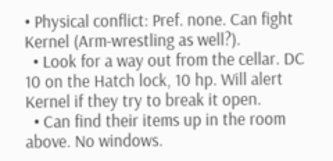• Physical conflict: Pref. none. Can fight Kernel (Arm-wrestling as well?).
  • Look for a way out from the cellar. DC 10 on the Hatch lock, 10 hp. Will alert Kernel if they try to break it open.
  • Can find their items up in the room above. No windows.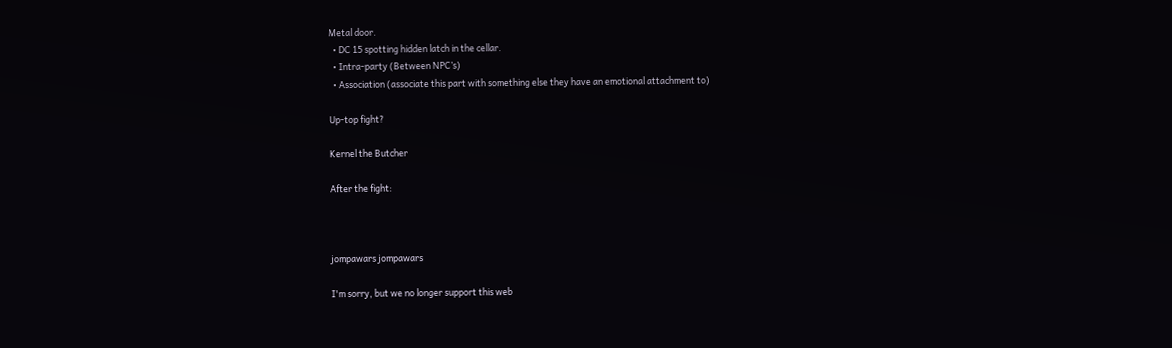Metal door.
  • DC 15 spotting hidden latch in the cellar.
  • Intra-party (Between NPC’s)
  • Association (associate this part with something else they have an emotional attachment to)

Up-top fight?

Kernel the Butcher

After the fight:



jompawars jompawars

I'm sorry, but we no longer support this web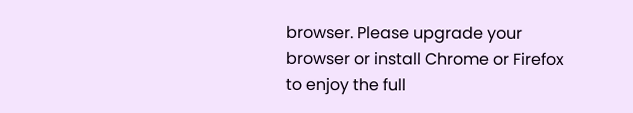browser. Please upgrade your browser or install Chrome or Firefox to enjoy the full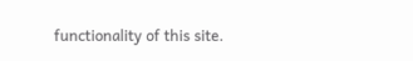functionality of this site.